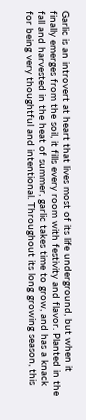Garlic is an introvert at heart that lives most of its life underground, but when it finally emerges from the soil, it fills every room with festivity and flavor. Planted in the fall and harvested in the heat of summer, garlic takes time to grow, and has a knack for being very thoughtful and intentional. Throughout its long growing season, this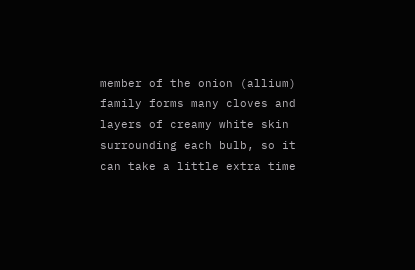member of the onion (allium) family forms many cloves and layers of creamy white skin surrounding each bulb, so it can take a little extra time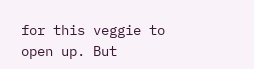for this veggie to open up. But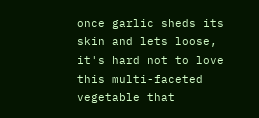once garlic sheds its skin and lets loose, it's hard not to love this multi-faceted vegetable that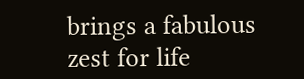brings a fabulous zest for life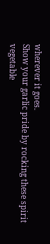wherever it goes.
Show your garlic pride by rocking these spirit vegetable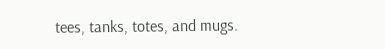tees, tanks, totes, and mugs.